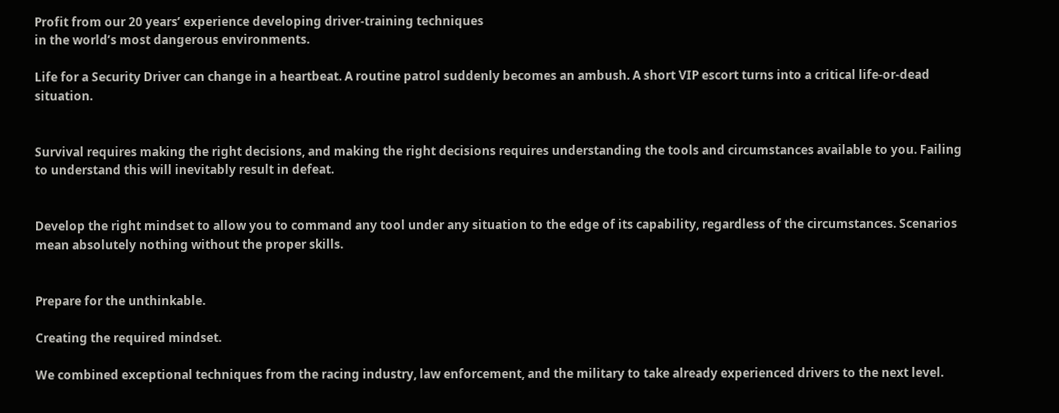Profit from our 20 years’ experience developing driver-training techniques
in the world’s most dangerous environments.

Life for a Security Driver can change in a heartbeat. A routine patrol suddenly becomes an ambush. A short VIP escort turns into a critical life-or-dead situation.


Survival requires making the right decisions, and making the right decisions requires understanding the tools and circumstances available to you. Failing to understand this will inevitably result in defeat.


Develop the right mindset to allow you to command any tool under any situation to the edge of its capability, regardless of the circumstances. Scenarios mean absolutely nothing without the proper skills.


Prepare for the unthinkable.

Creating the required mindset.

We combined exceptional techniques from the racing industry, law enforcement, and the military to take already experienced drivers to the next level.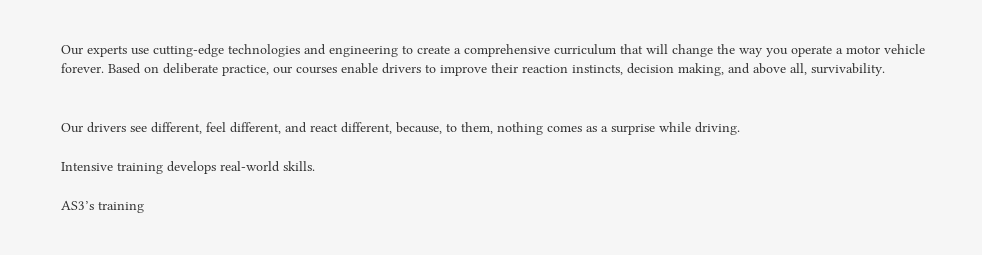Our experts use cutting-edge technologies and engineering to create a comprehensive curriculum that will change the way you operate a motor vehicle forever. Based on deliberate practice, our courses enable drivers to improve their reaction instincts, decision making, and above all, survivability.


Our drivers see different, feel different, and react different, because, to them, nothing comes as a surprise while driving.

Intensive training develops real-world skills.

AS3’s training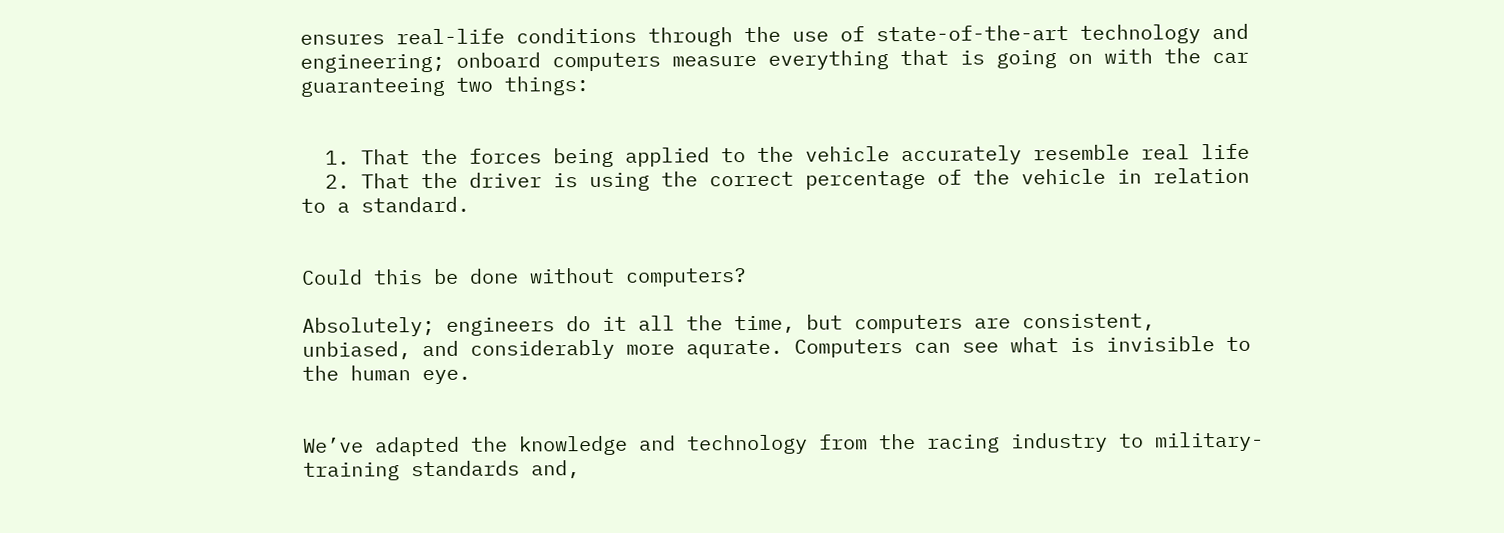ensures real-life conditions through the use of state-of-the-art technology and engineering; onboard computers measure everything that is going on with the car guaranteeing two things:


  1. That the forces being applied to the vehicle accurately resemble real life
  2. That the driver is using the correct percentage of the vehicle in relation to a standard.


Could this be done without computers?

Absolutely; engineers do it all the time, but computers are consistent, unbiased, and considerably more aqurate. Computers can see what is invisible to the human eye.


We’ve adapted the knowledge and technology from the racing industry to military-training standards and,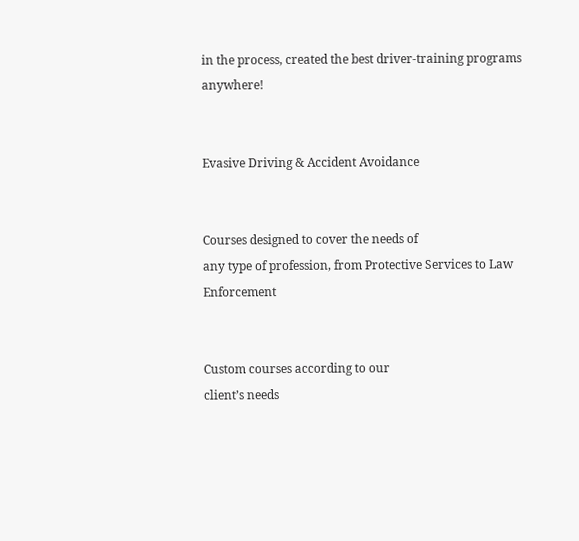in the process, created the best driver-training programs anywhere!


Evasive Driving & Accident Avoidance


Courses designed to cover the needs of
any type of profession, from Protective Services to Law Enforcement


Custom courses according to our
client’s needs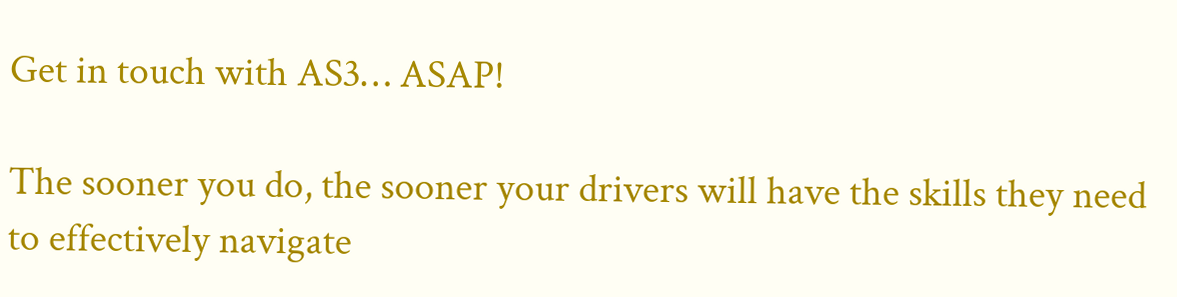Get in touch with AS3… ASAP!

The sooner you do, the sooner your drivers will have the skills they need to effectively navigate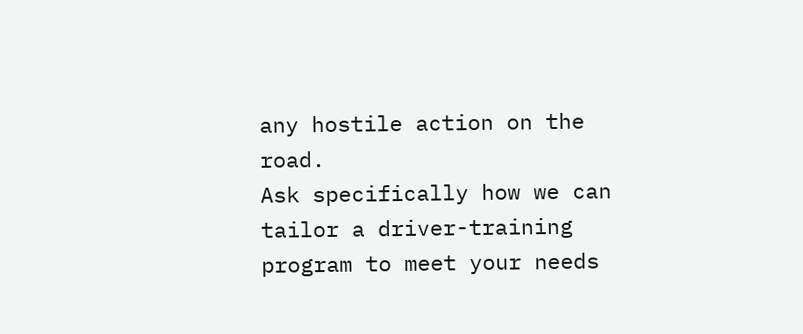any hostile action on the road.
Ask specifically how we can tailor a driver-training program to meet your needs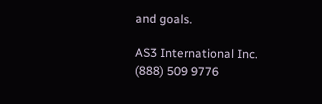and goals.

AS3 International Inc.
(888) 509 9776